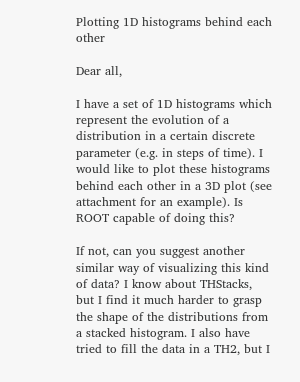Plotting 1D histograms behind each other

Dear all,

I have a set of 1D histograms which represent the evolution of a distribution in a certain discrete parameter (e.g. in steps of time). I would like to plot these histograms behind each other in a 3D plot (see attachment for an example). Is ROOT capable of doing this?

If not, can you suggest another similar way of visualizing this kind of data? I know about THStacks, but I find it much harder to grasp the shape of the distributions from a stacked histogram. I also have tried to fill the data in a TH2, but I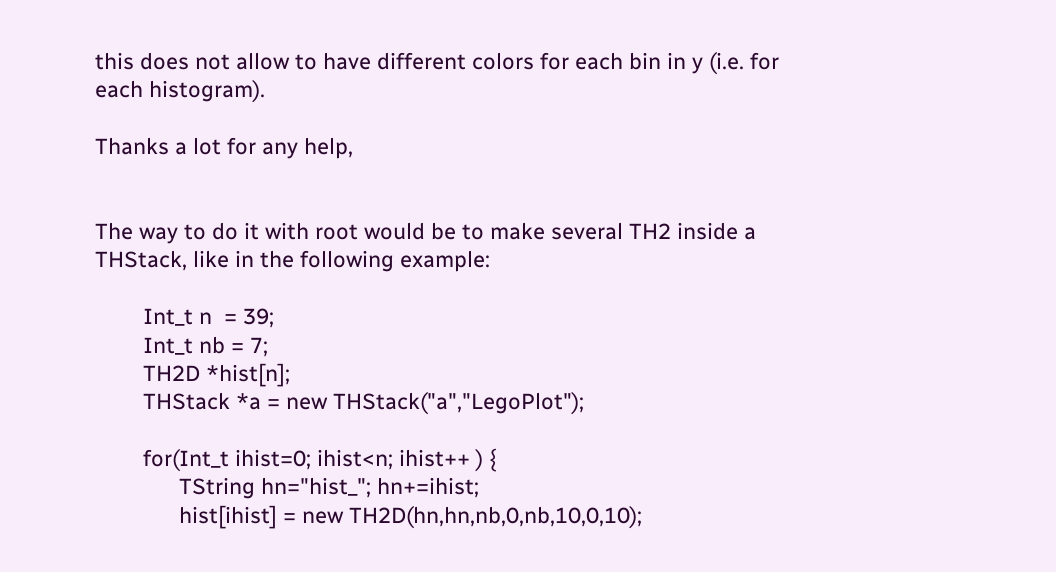this does not allow to have different colors for each bin in y (i.e. for each histogram).

Thanks a lot for any help,


The way to do it with root would be to make several TH2 inside a THStack, like in the following example:

        Int_t n  = 39;
        Int_t nb = 7;
        TH2D *hist[n];
        THStack *a = new THStack("a","LegoPlot");

        for(Int_t ihist=0; ihist<n; ihist++ ) {
              TString hn="hist_"; hn+=ihist;
              hist[ihist] = new TH2D(hn,hn,nb,0,nb,10,0,10);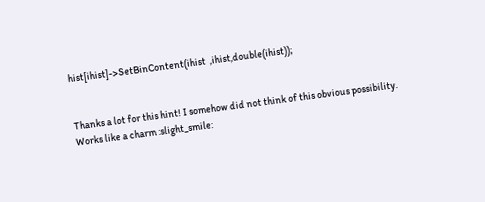hist[ihist]->SetBinContent(ihist  ,ihist,double(ihist));


Thanks a lot for this hint! I somehow did not think of this obvious possibility. Works like a charm :slight_smile: